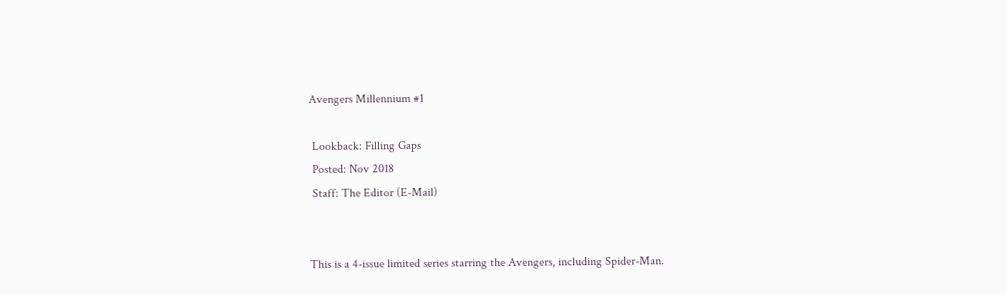Avengers Millennium #1

 Lookback: Filling Gaps
 Posted: Nov 2018
 Staff: The Editor (E-Mail)


This is a 4-issue limited series starring the Avengers, including Spider-Man.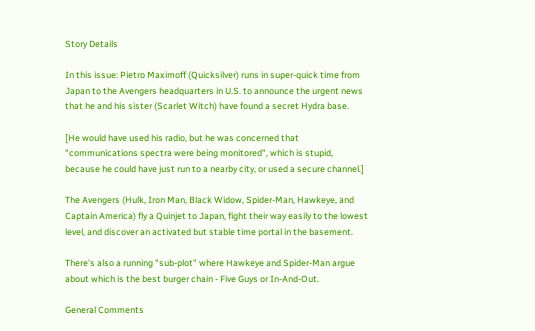Story Details

In this issue: Pietro Maximoff (Quicksilver) runs in super-quick time from Japan to the Avengers headquarters in U.S. to announce the urgent news that he and his sister (Scarlet Witch) have found a secret Hydra base.

[He would have used his radio, but he was concerned that "communications spectra were being monitored", which is stupid, because he could have just run to a nearby city, or used a secure channel.]

The Avengers (Hulk, Iron Man, Black Widow, Spider-Man, Hawkeye, and Captain America) fly a Quinjet to Japan, fight their way easily to the lowest level, and discover an activated but stable time portal in the basement.

There's also a running "sub-plot" where Hawkeye and Spider-Man argue about which is the best burger chain - Five Guys or In-And-Out.

General Comments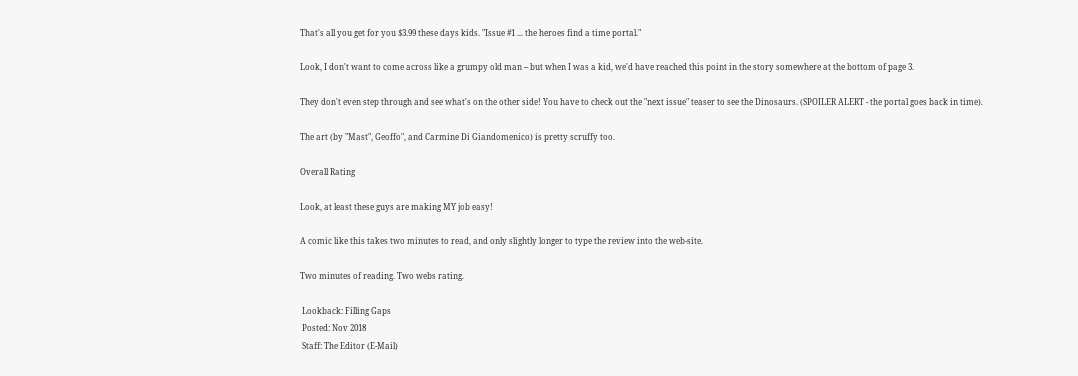That's all you get for you $3.99 these days kids. "Issue #1 ... the heroes find a time portal."

Look, I don't want to come across like a grumpy old man -- but when I was a kid, we'd have reached this point in the story somewhere at the bottom of page 3.

They don't even step through and see what's on the other side! You have to check out the "next issue" teaser to see the Dinosaurs. (SPOILER ALERT - the portal goes back in time).

The art (by "Mast", Geoffo", and Carmine Di Giandomenico) is pretty scruffy too.

Overall Rating

Look, at least these guys are making MY job easy!

A comic like this takes two minutes to read, and only slightly longer to type the review into the web-site.

Two minutes of reading. Two webs rating.

 Lookback: Filling Gaps
 Posted: Nov 2018
 Staff: The Editor (E-Mail)